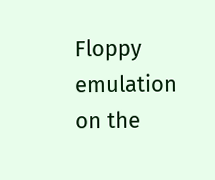Floppy emulation on the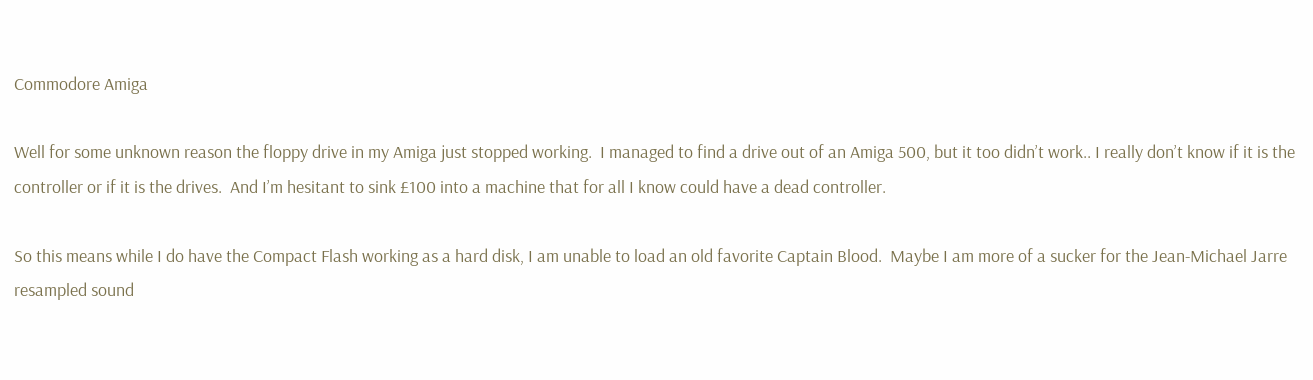Commodore Amiga

Well for some unknown reason the floppy drive in my Amiga just stopped working.  I managed to find a drive out of an Amiga 500, but it too didn’t work.. I really don’t know if it is the controller or if it is the drives.  And I’m hesitant to sink £100 into a machine that for all I know could have a dead controller.

So this means while I do have the Compact Flash working as a hard disk, I am unable to load an old favorite Captain Blood.  Maybe I am more of a sucker for the Jean-Michael Jarre resampled sound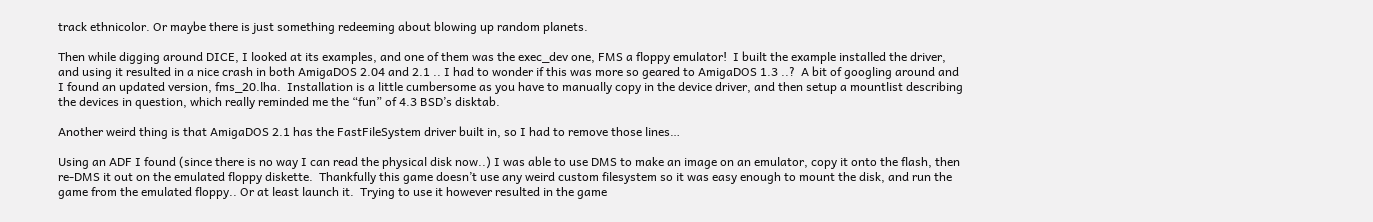track ethnicolor. Or maybe there is just something redeeming about blowing up random planets.

Then while digging around DICE, I looked at its examples, and one of them was the exec_dev one, FMS a floppy emulator!  I built the example installed the driver, and using it resulted in a nice crash in both AmigaDOS 2.04 and 2.1 .. I had to wonder if this was more so geared to AmigaDOS 1.3 ..?  A bit of googling around and I found an updated version, fms_20.lha.  Installation is a little cumbersome as you have to manually copy in the device driver, and then setup a mountlist describing the devices in question, which really reminded me the “fun” of 4.3 BSD’s disktab.

Another weird thing is that AmigaDOS 2.1 has the FastFileSystem driver built in, so I had to remove those lines…

Using an ADF I found (since there is no way I can read the physical disk now..) I was able to use DMS to make an image on an emulator, copy it onto the flash, then re-DMS it out on the emulated floppy diskette.  Thankfully this game doesn’t use any weird custom filesystem so it was easy enough to mount the disk, and run the game from the emulated floppy.. Or at least launch it.  Trying to use it however resulted in the game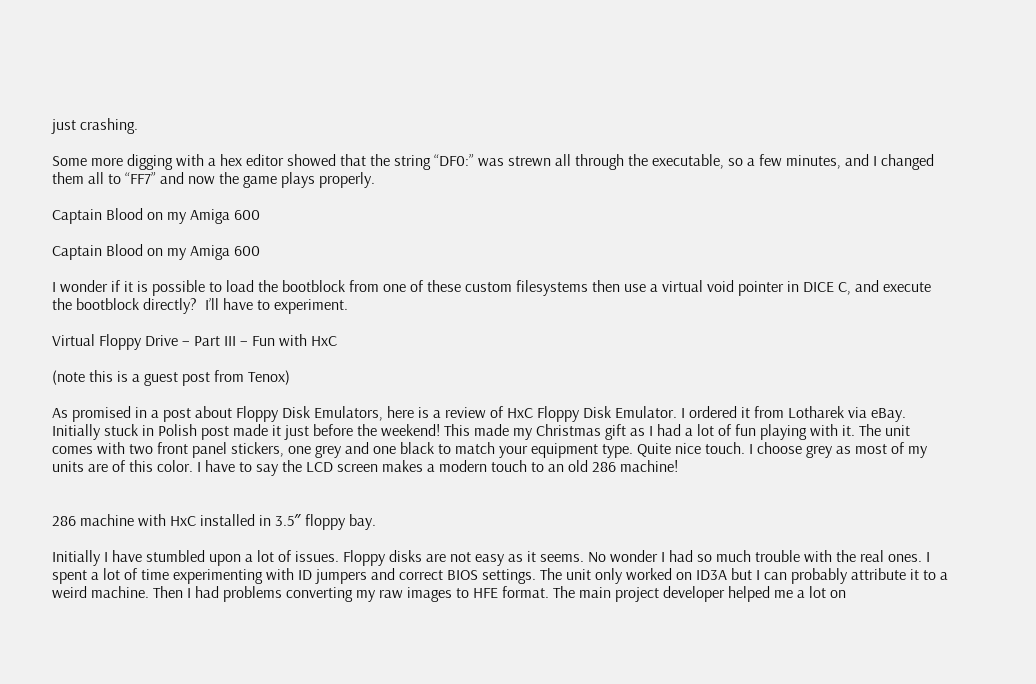just crashing.

Some more digging with a hex editor showed that the string “DF0:” was strewn all through the executable, so a few minutes, and I changed them all to “FF7” and now the game plays properly.

Captain Blood on my Amiga 600

Captain Blood on my Amiga 600

I wonder if it is possible to load the bootblock from one of these custom filesystems then use a virtual void pointer in DICE C, and execute the bootblock directly?  I’ll have to experiment.

Virtual Floppy Drive – Part III – Fun with HxC

(note this is a guest post from Tenox)

As promised in a post about Floppy Disk Emulators, here is a review of HxC Floppy Disk Emulator. I ordered it from Lotharek via eBay. Initially stuck in Polish post made it just before the weekend! This made my Christmas gift as I had a lot of fun playing with it. The unit comes with two front panel stickers, one grey and one black to match your equipment type. Quite nice touch. I choose grey as most of my units are of this color. I have to say the LCD screen makes a modern touch to an old 286 machine!


286 machine with HxC installed in 3.5″ floppy bay.

Initially I have stumbled upon a lot of issues. Floppy disks are not easy as it seems. No wonder I had so much trouble with the real ones. I spent a lot of time experimenting with ID jumpers and correct BIOS settings. The unit only worked on ID3A but I can probably attribute it to a weird machine. Then I had problems converting my raw images to HFE format. The main project developer helped me a lot on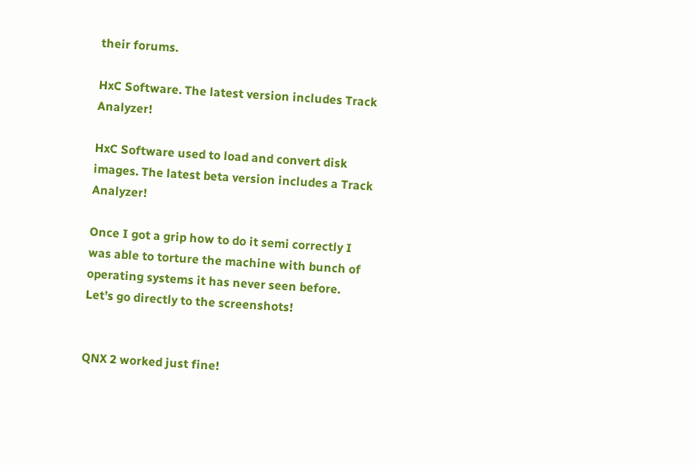their forums.

HxC Software. The latest version includes Track Analyzer!

HxC Software used to load and convert disk images. The latest beta version includes a Track Analyzer!

Once I got a grip how to do it semi correctly I was able to torture the machine with bunch of operating systems it has never seen before.  Let’s go directly to the screenshots!


QNX 2 worked just fine!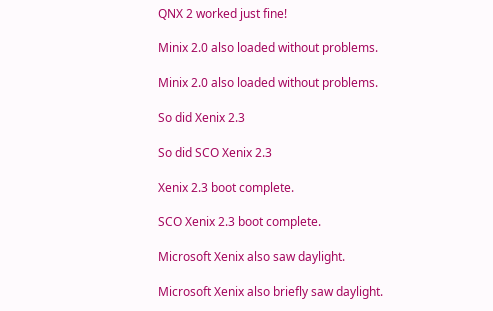QNX 2 worked just fine!

Minix 2.0 also loaded without problems.

Minix 2.0 also loaded without problems.

So did Xenix 2.3

So did SCO Xenix 2.3

Xenix 2.3 boot complete.

SCO Xenix 2.3 boot complete.

Microsoft Xenix also saw daylight.

Microsoft Xenix also briefly saw daylight.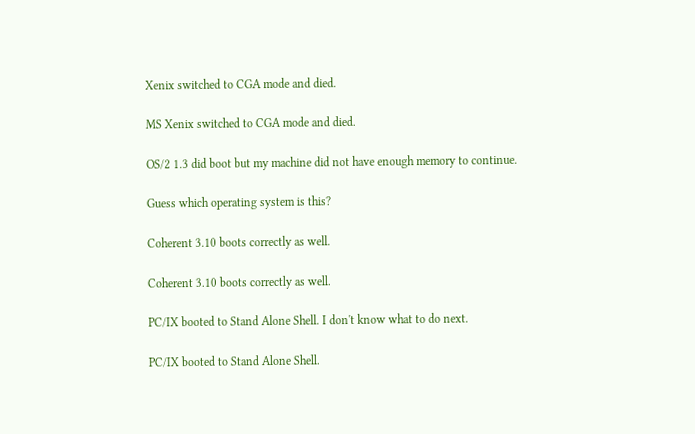Xenix switched to CGA mode and died.

MS Xenix switched to CGA mode and died.

OS/2 1.3 did boot but my machine did not have enough memory to continue.

Guess which operating system is this?

Coherent 3.10 boots correctly as well.

Coherent 3.10 boots correctly as well.

PC/IX booted to Stand Alone Shell. I don't know what to do next.

PC/IX booted to Stand Alone Shell.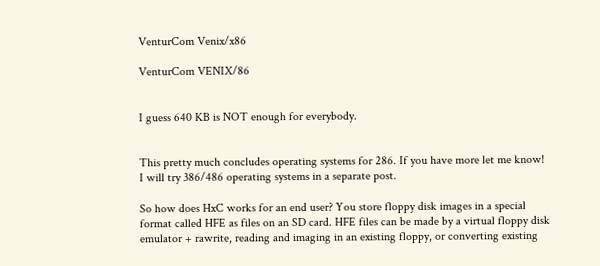VenturCom Venix/x86

VenturCom VENIX/86


I guess 640 KB is NOT enough for everybody.


This pretty much concludes operating systems for 286. If you have more let me know! I will try 386/486 operating systems in a separate post.

So how does HxC works for an end user? You store floppy disk images in a special format called HFE as files on an SD card. HFE files can be made by a virtual floppy disk emulator + rawrite, reading and imaging in an existing floppy, or converting existing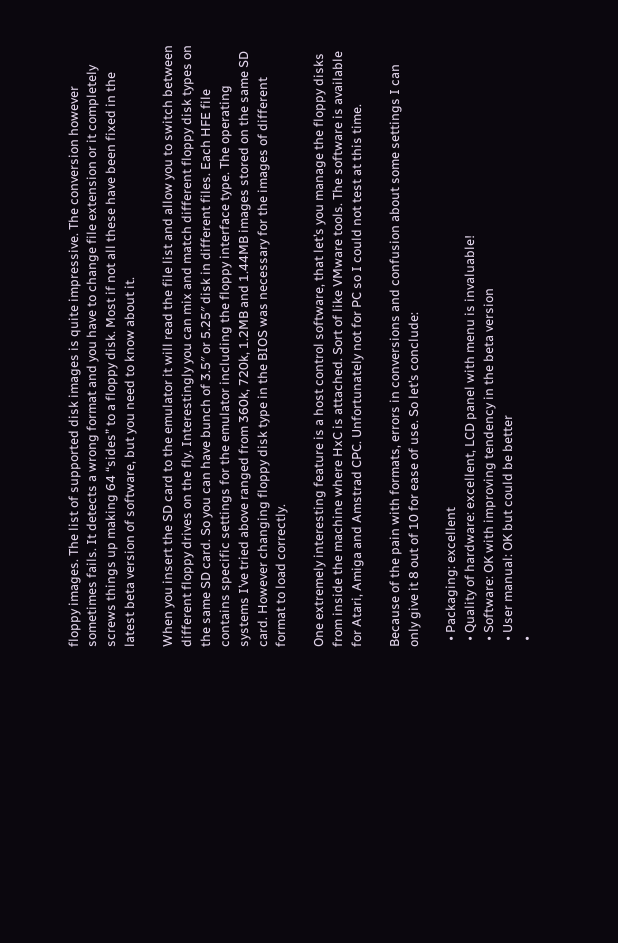floppy images. The list of supported disk images is quite impressive. The conversion however sometimes fails. It detects a wrong format and you have to change file extension or it completely screws things up making 64 “sides” to a floppy disk. Most if not all these have been fixed in the latest beta version of software, but you need to know about it.

When you insert the SD card to the emulator it will read the file list and allow you to switch between different floppy drives on the fly. Interestingly you can mix and match different floppy disk types on the same SD card. So you can have bunch of 3.5″ or 5.25″ disk in different files. Each HFE file contains specific settings for the emulator including the floppy interface type. The operating systems I’ve tried above ranged from 360k, 720k, 1.2MB and 1.44MB images stored on the same SD card. However changing floppy disk type in the BIOS was necessary for the images of different format to load correctly.

One extremely interesting feature is a host control software, that let’s you manage the floppy disks from inside the machine where HxC is attached. Sort of like VMware tools. The software is available for Atari, Amiga and Amstrad CPC. Unfortunately not for PC so I could not test at this time.

Because of the pain with formats, errors in conversions and confusion about some settings I can only give it 8 out of 10 for ease of use. So let’s conclude:

  • Packaging: excellent
  • Quality of hardware: excellent, LCD panel with menu is invaluable!
  • Software: OK with improving tendency in the beta version
  • User manual: OK but could be better
  •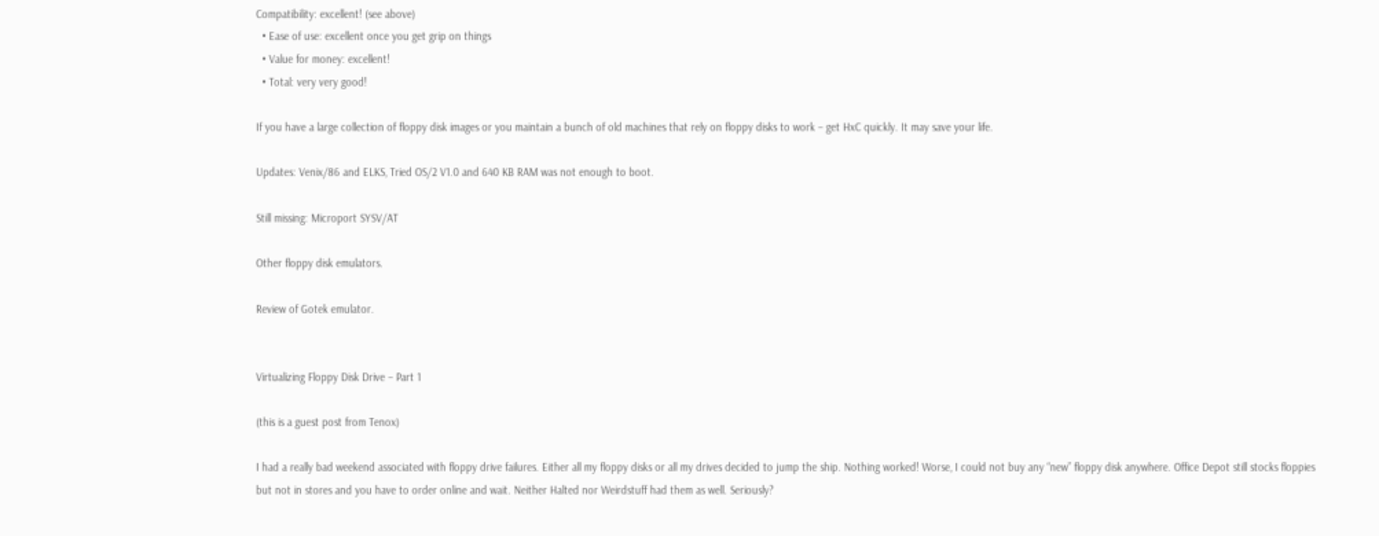Compatibility: excellent! (see above)
  • Ease of use: excellent once you get grip on things
  • Value for money: excellent!
  • Total: very very good!

If you have a large collection of floppy disk images or you maintain a bunch of old machines that rely on floppy disks to work – get HxC quickly. It may save your life.

Updates: Venix/86 and ELKS, Tried OS/2 V1.0 and 640 KB RAM was not enough to boot.

Still missing: Microport SYSV/AT

Other floppy disk emulators.

Review of Gotek emulator.


Virtualizing Floppy Disk Drive – Part 1

(this is a guest post from Tenox)

I had a really bad weekend associated with floppy drive failures. Either all my floppy disks or all my drives decided to jump the ship. Nothing worked! Worse, I could not buy any “new” floppy disk anywhere. Office Depot still stocks floppies but not in stores and you have to order online and wait. Neither Halted nor Weirdstuff had them as well. Seriously?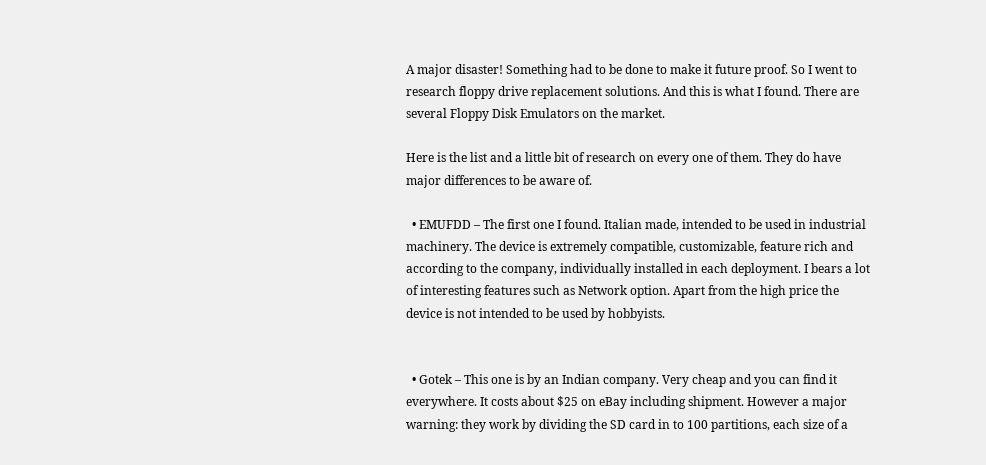A major disaster! Something had to be done to make it future proof. So I went to research floppy drive replacement solutions. And this is what I found. There are several Floppy Disk Emulators on the market.

Here is the list and a little bit of research on every one of them. They do have major differences to be aware of.

  • EMUFDD – The first one I found. Italian made, intended to be used in industrial machinery. The device is extremely compatible, customizable, feature rich and according to the company, individually installed in each deployment. I bears a lot of interesting features such as Network option. Apart from the high price the device is not intended to be used by hobbyists.


  • Gotek – This one is by an Indian company. Very cheap and you can find it everywhere. It costs about $25 on eBay including shipment. However a major warning: they work by dividing the SD card in to 100 partitions, each size of a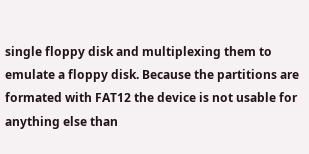single floppy disk and multiplexing them to emulate a floppy disk. Because the partitions are formated with FAT12 the device is not usable for anything else than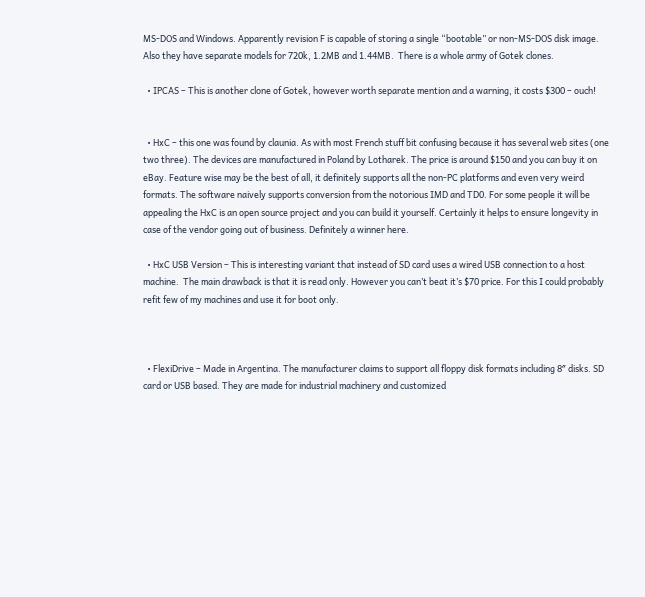MS-DOS and Windows. Apparently revision F is capable of storing a single “bootable” or non-MS-DOS disk image. Also they have separate models for 720k, 1.2MB and 1.44MB.  There is a whole army of Gotek clones.

  • IPCAS – This is another clone of Gotek, however worth separate mention and a warning, it costs $300 – ouch!


  • HxC – this one was found by claunia. As with most French stuff bit confusing because it has several web sites (one two three). The devices are manufactured in Poland by Lotharek. The price is around $150 and you can buy it on eBay. Feature wise may be the best of all, it definitely supports all the non-PC platforms and even very weird formats. The software naively supports conversion from the notorious IMD and TD0. For some people it will be appealing the HxC is an open source project and you can build it yourself. Certainly it helps to ensure longevity in case of the vendor going out of business. Definitely a winner here.

  • HxC USB Version – This is interesting variant that instead of SD card uses a wired USB connection to a host machine.  The main drawback is that it is read only. However you can’t beat it’s $70 price. For this I could probably refit few of my machines and use it for boot only.



  • FlexiDrive – Made in Argentina. The manufacturer claims to support all floppy disk formats including 8″ disks. SD card or USB based. They are made for industrial machinery and customized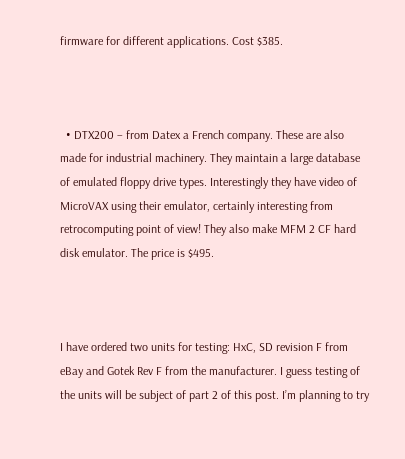firmware for different applications. Cost $385.



  • DTX200 – from Datex a French company. These are also made for industrial machinery. They maintain a large database of emulated floppy drive types. Interestingly they have video of MicroVAX using their emulator, certainly interesting from retrocomputing point of view! They also make MFM 2 CF hard disk emulator. The price is $495.



I have ordered two units for testing: HxC, SD revision F from eBay and Gotek Rev F from the manufacturer. I guess testing of the units will be subject of part 2 of this post. I’m planning to try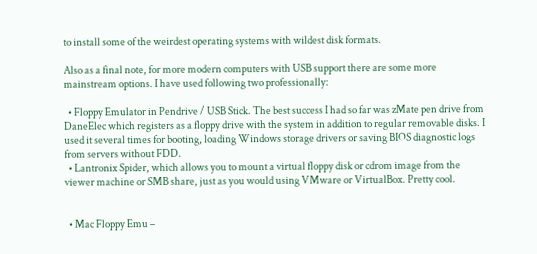to install some of the weirdest operating systems with wildest disk formats.

Also as a final note, for more modern computers with USB support there are some more mainstream options. I have used following two professionally:

  • Floppy Emulator in Pendrive / USB Stick. The best success I had so far was zMate pen drive from DaneElec which registers as a floppy drive with the system in addition to regular removable disks. I used it several times for booting, loading Windows storage drivers or saving BIOS diagnostic logs from servers without FDD.
  • Lantronix Spider, which allows you to mount a virtual floppy disk or cdrom image from the viewer machine or SMB share, just as you would using VMware or VirtualBox. Pretty cool.


  • Mac Floppy Emu –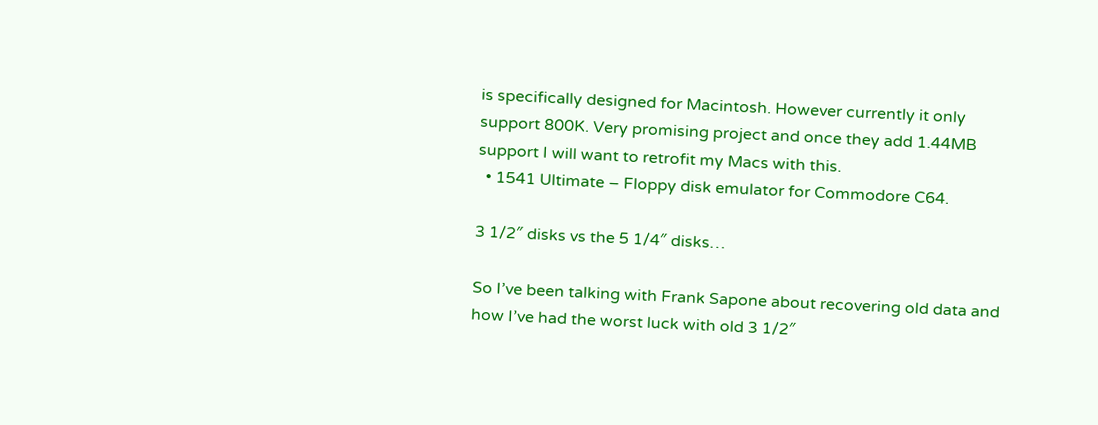is specifically designed for Macintosh. However currently it only support 800K. Very promising project and once they add 1.44MB support I will want to retrofit my Macs with this.
  • 1541 Ultimate – Floppy disk emulator for Commodore C64.

3 1/2″ disks vs the 5 1/4″ disks…

So I’ve been talking with Frank Sapone about recovering old data and how I’ve had the worst luck with old 3 1/2″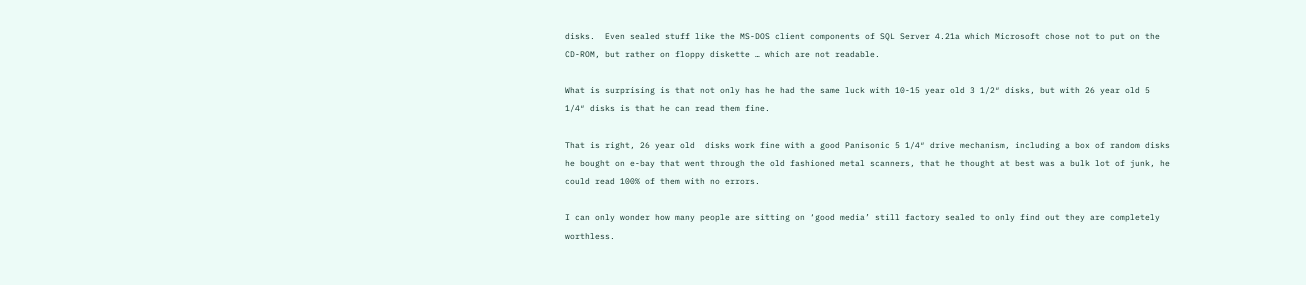disks.  Even sealed stuff like the MS-DOS client components of SQL Server 4.21a which Microsoft chose not to put on the CD-ROM, but rather on floppy diskette … which are not readable.

What is surprising is that not only has he had the same luck with 10-15 year old 3 1/2″ disks, but with 26 year old 5 1/4″ disks is that he can read them fine.

That is right, 26 year old  disks work fine with a good Panisonic 5 1/4″ drive mechanism, including a box of random disks he bought on e-bay that went through the old fashioned metal scanners, that he thought at best was a bulk lot of junk, he could read 100% of them with no errors.

I can only wonder how many people are sitting on ‘good media’ still factory sealed to only find out they are completely worthless.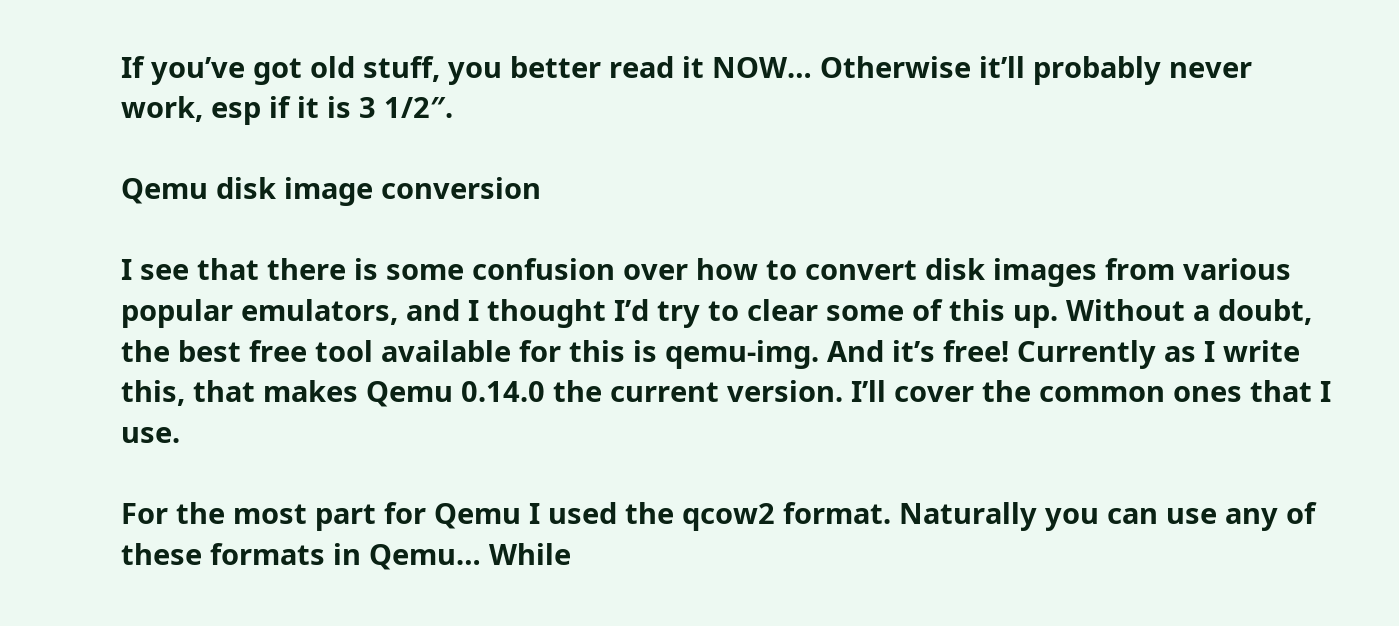If you’ve got old stuff, you better read it NOW… Otherwise it’ll probably never work, esp if it is 3 1/2″.

Qemu disk image conversion

I see that there is some confusion over how to convert disk images from various popular emulators, and I thought I’d try to clear some of this up. Without a doubt, the best free tool available for this is qemu-img. And it’s free! Currently as I write this, that makes Qemu 0.14.0 the current version. I’ll cover the common ones that I use.

For the most part for Qemu I used the qcow2 format. Naturally you can use any of these formats in Qemu… While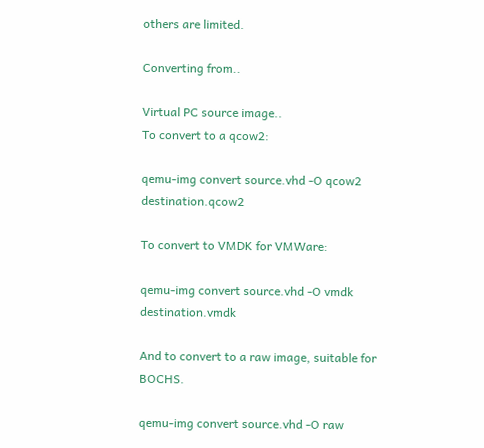others are limited.

Converting from..

Virtual PC source image..
To convert to a qcow2:

qemu-img convert source.vhd -O qcow2 destination.qcow2

To convert to VMDK for VMWare:

qemu-img convert source.vhd -O vmdk destination.vmdk

And to convert to a raw image, suitable for BOCHS.

qemu-img convert source.vhd -O raw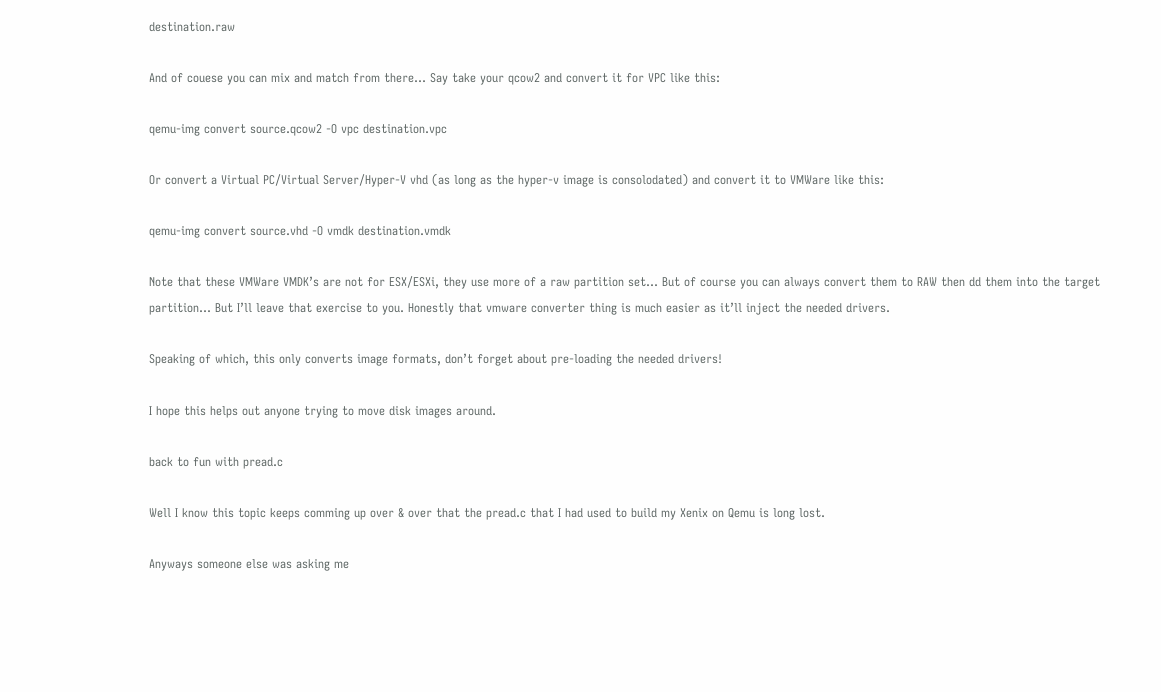destination.raw

And of couese you can mix and match from there… Say take your qcow2 and convert it for VPC like this:

qemu-img convert source.qcow2 -O vpc destination.vpc

Or convert a Virtual PC/Virtual Server/Hyper-V vhd (as long as the hyper-v image is consolodated) and convert it to VMWare like this:

qemu-img convert source.vhd -O vmdk destination.vmdk

Note that these VMWare VMDK’s are not for ESX/ESXi, they use more of a raw partition set… But of course you can always convert them to RAW then dd them into the target partition… But I’ll leave that exercise to you. Honestly that vmware converter thing is much easier as it’ll inject the needed drivers.

Speaking of which, this only converts image formats, don’t forget about pre-loading the needed drivers!

I hope this helps out anyone trying to move disk images around.

back to fun with pread.c

Well I know this topic keeps comming up over & over that the pread.c that I had used to build my Xenix on Qemu is long lost.

Anyways someone else was asking me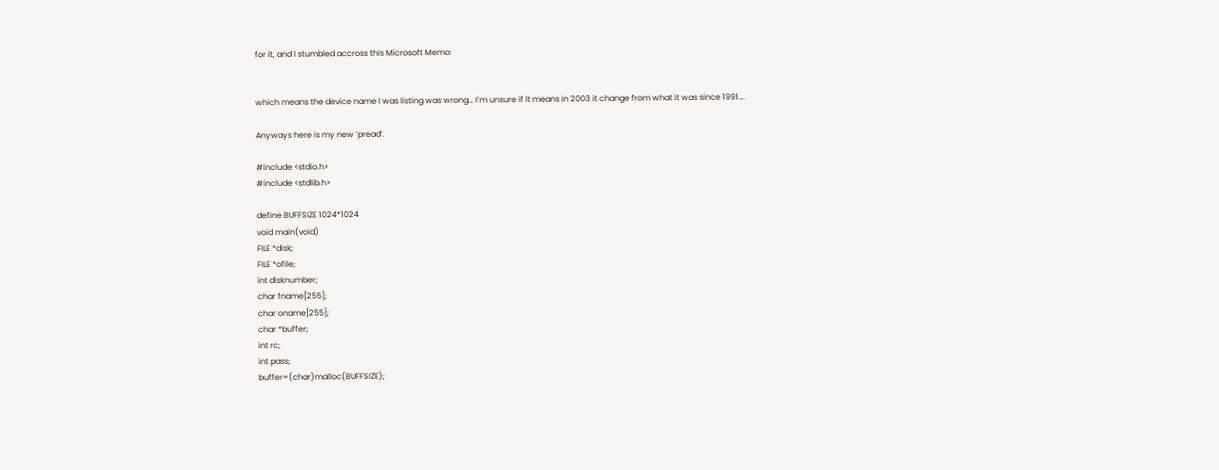for it, and I stumbled accross this Microsoft Memo:


which means the device name I was listing was wrong… I’m unsure if it means in 2003 it change from what it was since 1991….

Anyways here is my new ‘pread’.

#include <stdio.h>
#include <stdlib.h>

define BUFFSIZE 1024*1024
void main(void)
FILE *disk;
FILE *ofile;
int disknumber;
char fname[255];
char oname[255];
char *buffer;
int rc;
int pass;
buffer=(char)malloc(BUFFSIZE);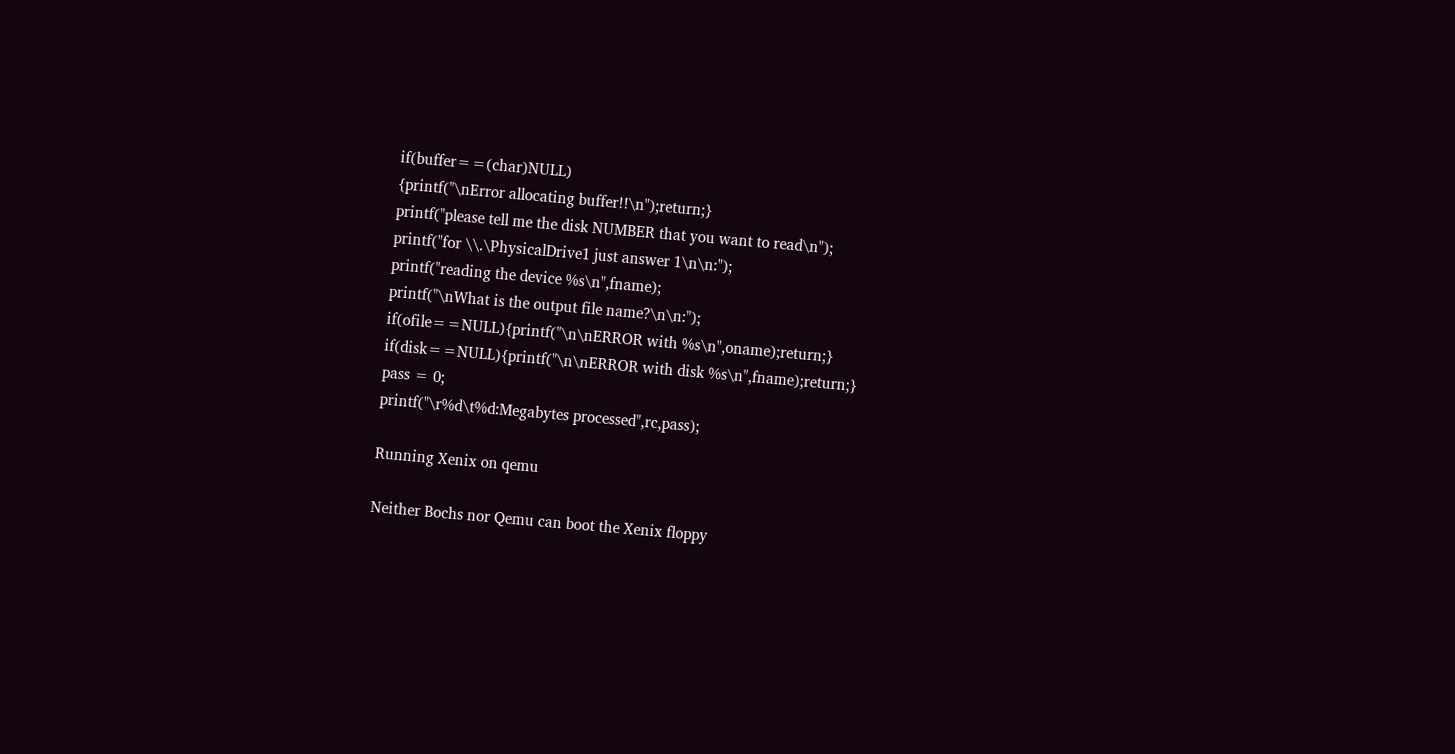if(buffer==(char)NULL)
{printf("\nError allocating buffer!!\n");return;}
printf("please tell me the disk NUMBER that you want to read\n");
printf("for \\.\PhysicalDrive1 just answer 1\n\n:");
printf("reading the device %s\n",fname);
printf("\nWhat is the output file name?\n\n:");
if(ofile==NULL){printf("\n\nERROR with %s\n",oname);return;}
if(disk==NULL){printf("\n\nERROR with disk %s\n",fname);return;}
pass = 0;
printf("\r%d\t%d:Megabytes processed",rc,pass);

Running Xenix on qemu

Neither Bochs nor Qemu can boot the Xenix floppy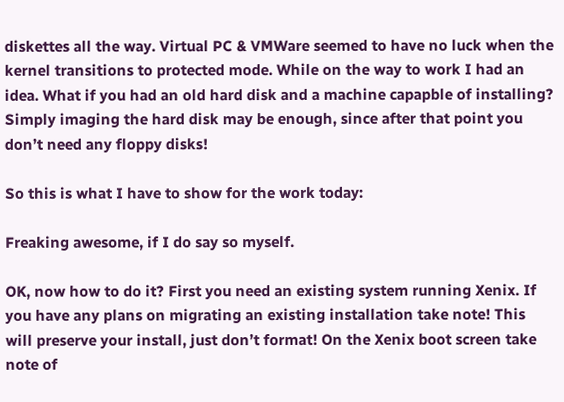diskettes all the way. Virtual PC & VMWare seemed to have no luck when the kernel transitions to protected mode. While on the way to work I had an idea. What if you had an old hard disk and a machine capapble of installing? Simply imaging the hard disk may be enough, since after that point you don’t need any floppy disks!

So this is what I have to show for the work today:

Freaking awesome, if I do say so myself.

OK, now how to do it? First you need an existing system running Xenix. If you have any plans on migrating an existing installation take note! This will preserve your install, just don’t format! On the Xenix boot screen take note of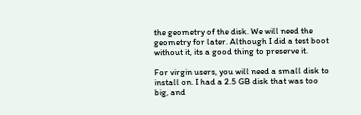the geometry of the disk. We will need the geometry for later. Although I did a test boot without it, its a good thing to preserve it.

For virgin users, you will need a small disk to install on. I had a 2.5 GB disk that was too big, and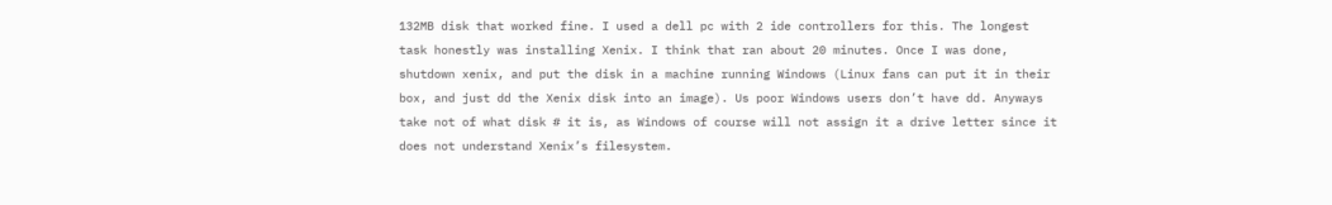132MB disk that worked fine. I used a dell pc with 2 ide controllers for this. The longest task honestly was installing Xenix. I think that ran about 20 minutes. Once I was done, shutdown xenix, and put the disk in a machine running Windows (Linux fans can put it in their box, and just dd the Xenix disk into an image). Us poor Windows users don’t have dd. Anyways take not of what disk # it is, as Windows of course will not assign it a drive letter since it does not understand Xenix’s filesystem.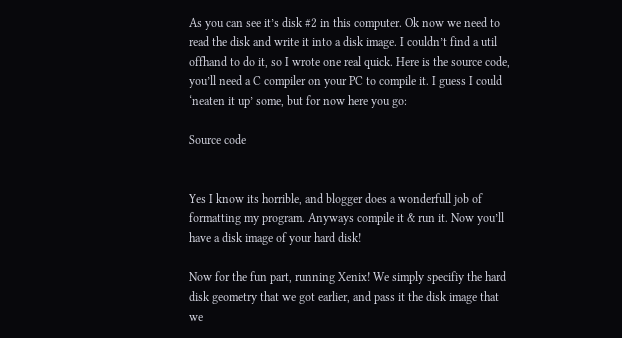As you can see it’s disk #2 in this computer. Ok now we need to read the disk and write it into a disk image. I couldn’t find a util offhand to do it, so I wrote one real quick. Here is the source code, you’ll need a C compiler on your PC to compile it. I guess I could ‘neaten it up’ some, but for now here you go:

Source code


Yes I know its horrible, and blogger does a wonderfull job of formatting my program. Anyways compile it & run it. Now you’ll have a disk image of your hard disk!

Now for the fun part, running Xenix! We simply specifiy the hard disk geometry that we got earlier, and pass it the disk image that we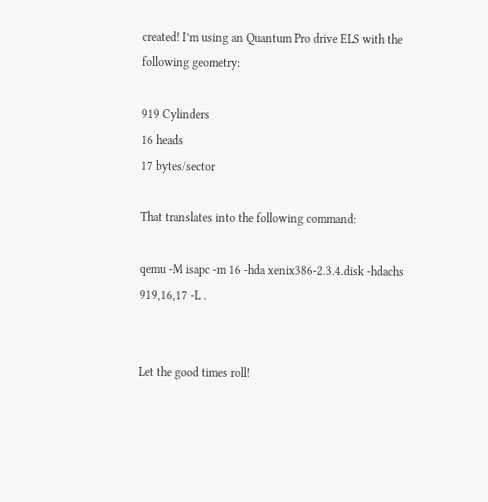created! I’m using an Quantum Pro drive ELS with the following geometry:

919 Cylinders
16 heads
17 bytes/sector

That translates into the following command:

qemu -M isapc -m 16 -hda xenix386-2.3.4.disk -hdachs 919,16,17 -L .


Let the good times roll!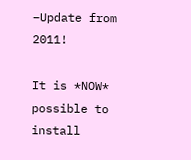–Update from 2011!

It is *NOW* possible to install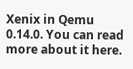Xenix in Qemu 0.14.0. You can read more about it here.